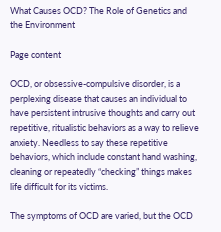What Causes OCD? The Role of Genetics and the Environment

Page content

OCD, or obsessive-compulsive disorder, is a perplexing disease that causes an individual to have persistent intrusive thoughts and carry out repetitive, ritualistic behaviors as a way to relieve anxiety. Needless to say these repetitive behaviors, which include constant hand washing, cleaning or repeatedly “checking” things makes life difficult for its victims.

The symptoms of OCD are varied, but the OCD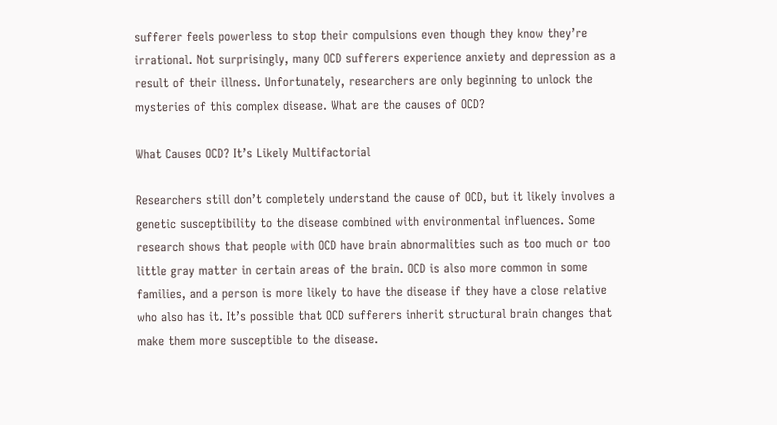sufferer feels powerless to stop their compulsions even though they know they’re irrational. Not surprisingly, many OCD sufferers experience anxiety and depression as a result of their illness. Unfortunately, researchers are only beginning to unlock the mysteries of this complex disease. What are the causes of OCD?

What Causes OCD? It’s Likely Multifactorial

Researchers still don’t completely understand the cause of OCD, but it likely involves a genetic susceptibility to the disease combined with environmental influences. Some research shows that people with OCD have brain abnormalities such as too much or too little gray matter in certain areas of the brain. OCD is also more common in some families, and a person is more likely to have the disease if they have a close relative who also has it. It’s possible that OCD sufferers inherit structural brain changes that make them more susceptible to the disease.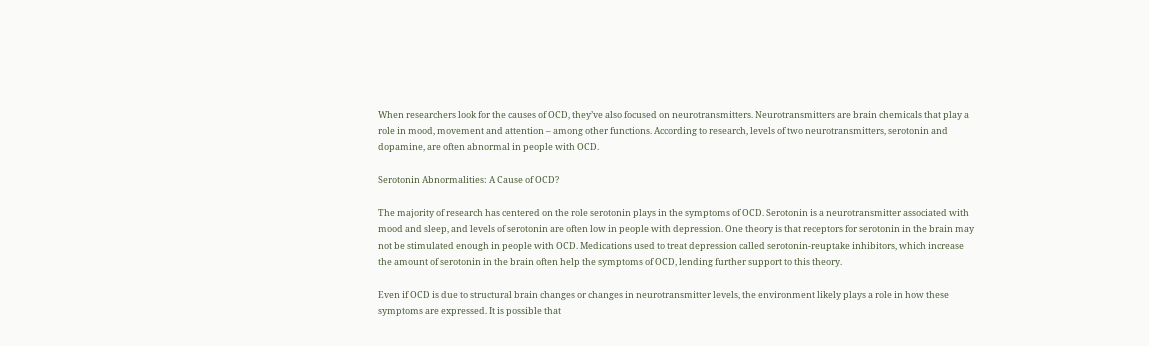When researchers look for the causes of OCD, they’ve also focused on neurotransmitters. Neurotransmitters are brain chemicals that play a role in mood, movement and attention – among other functions. According to research, levels of two neurotransmitters, serotonin and dopamine, are often abnormal in people with OCD.

Serotonin Abnormalities: A Cause of OCD?

The majority of research has centered on the role serotonin plays in the symptoms of OCD. Serotonin is a neurotransmitter associated with mood and sleep, and levels of serotonin are often low in people with depression. One theory is that receptors for serotonin in the brain may not be stimulated enough in people with OCD. Medications used to treat depression called serotonin-reuptake inhibitors, which increase the amount of serotonin in the brain often help the symptoms of OCD, lending further support to this theory.

Even if OCD is due to structural brain changes or changes in neurotransmitter levels, the environment likely plays a role in how these symptoms are expressed. It is possible that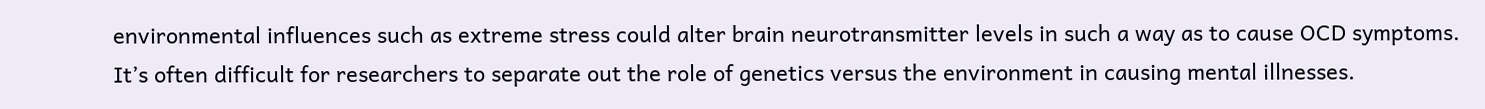environmental influences such as extreme stress could alter brain neurotransmitter levels in such a way as to cause OCD symptoms. It’s often difficult for researchers to separate out the role of genetics versus the environment in causing mental illnesses.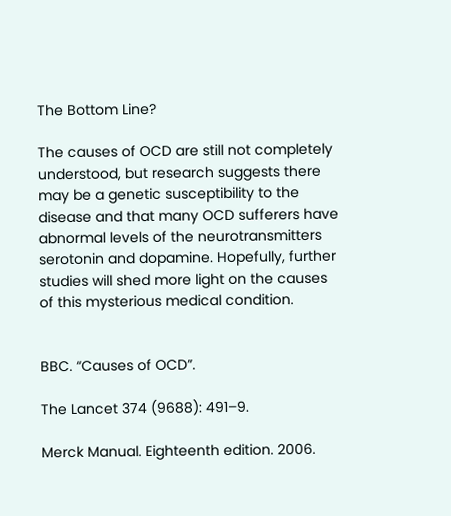The Bottom Line?

The causes of OCD are still not completely understood, but research suggests there may be a genetic susceptibility to the disease and that many OCD sufferers have abnormal levels of the neurotransmitters serotonin and dopamine. Hopefully, further studies will shed more light on the causes of this mysterious medical condition.


BBC. “Causes of OCD”.

The Lancet 374 (9688): 491–9.

Merck Manual. Eighteenth edition. 2006.